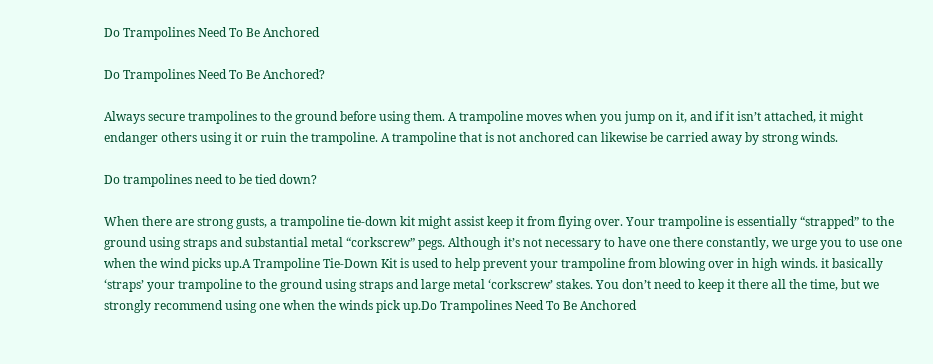Do Trampolines Need To Be Anchored

Do Trampolines Need To Be Anchored?

Always secure trampolines to the ground before using them. A trampoline moves when you jump on it, and if it isn’t attached, it might endanger others using it or ruin the trampoline. A trampoline that is not anchored can likewise be carried away by strong winds.

Do trampolines need to be tied down?

When there are strong gusts, a trampoline tie-down kit might assist keep it from flying over. Your trampoline is essentially “strapped” to the ground using straps and substantial metal “corkscrew” pegs. Although it’s not necessary to have one there constantly, we urge you to use one when the wind picks up.A Trampoline Tie-Down Kit is used to help prevent your trampoline from blowing over in high winds. it basically ‘straps’ your trampoline to the ground using straps and large metal ‘corkscrew’ stakes. You don’t need to keep it there all the time, but we strongly recommend using one when the winds pick up.Do Trampolines Need To Be Anchored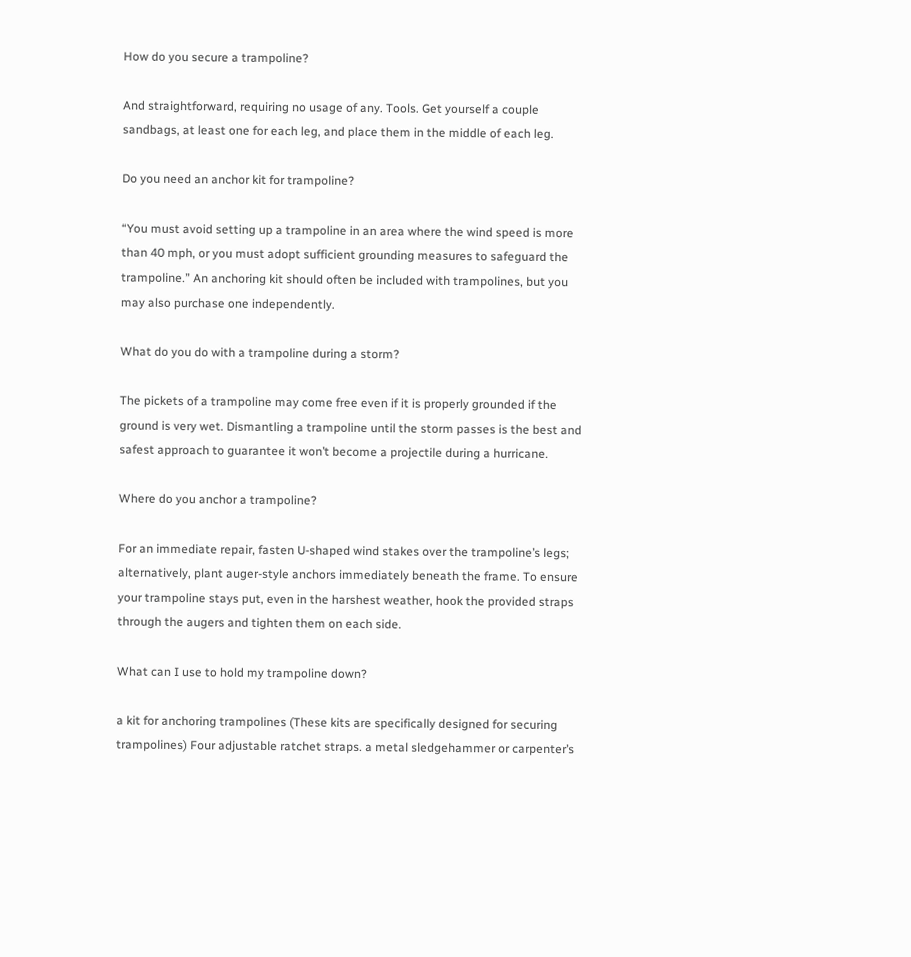How do you secure a trampoline?

And straightforward, requiring no usage of any. Tools. Get yourself a couple sandbags, at least one for each leg, and place them in the middle of each leg.

Do you need an anchor kit for trampoline?

“You must avoid setting up a trampoline in an area where the wind speed is more than 40 mph, or you must adopt sufficient grounding measures to safeguard the trampoline.” An anchoring kit should often be included with trampolines, but you may also purchase one independently.

What do you do with a trampoline during a storm?

The pickets of a trampoline may come free even if it is properly grounded if the ground is very wet. Dismantling a trampoline until the storm passes is the best and safest approach to guarantee it won’t become a projectile during a hurricane.

Where do you anchor a trampoline?

For an immediate repair, fasten U-shaped wind stakes over the trampoline’s legs; alternatively, plant auger-style anchors immediately beneath the frame. To ensure your trampoline stays put, even in the harshest weather, hook the provided straps through the augers and tighten them on each side.

What can I use to hold my trampoline down?

a kit for anchoring trampolines (These kits are specifically designed for securing trampolines) Four adjustable ratchet straps. a metal sledgehammer or carpenter’s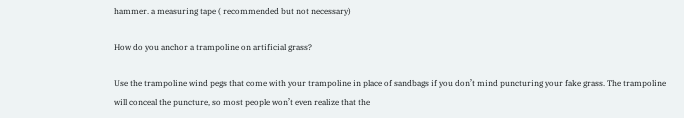hammer. a measuring tape ( recommended but not necessary)

How do you anchor a trampoline on artificial grass?

Use the trampoline wind pegs that come with your trampoline in place of sandbags if you don’t mind puncturing your fake grass. The trampoline will conceal the puncture, so most people won’t even realize that the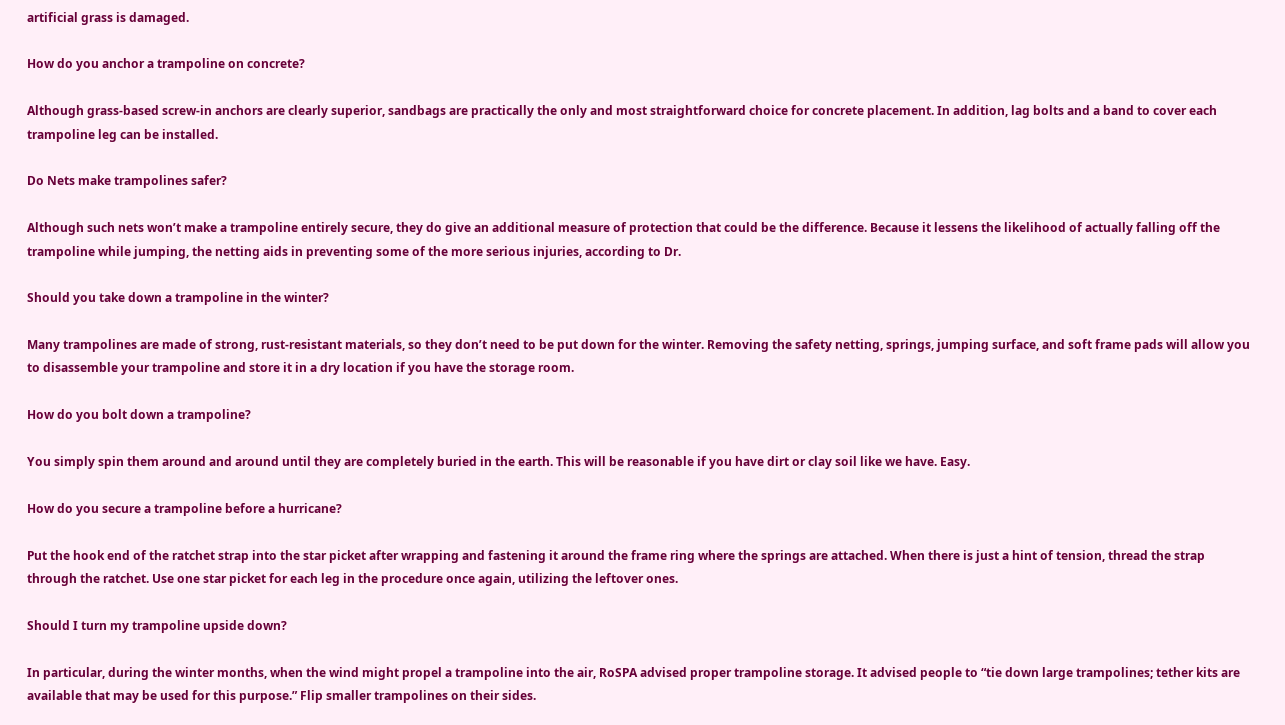artificial grass is damaged.

How do you anchor a trampoline on concrete?

Although grass-based screw-in anchors are clearly superior, sandbags are practically the only and most straightforward choice for concrete placement. In addition, lag bolts and a band to cover each trampoline leg can be installed.

Do Nets make trampolines safer?

Although such nets won’t make a trampoline entirely secure, they do give an additional measure of protection that could be the difference. Because it lessens the likelihood of actually falling off the trampoline while jumping, the netting aids in preventing some of the more serious injuries, according to Dr.

Should you take down a trampoline in the winter?

Many trampolines are made of strong, rust-resistant materials, so they don’t need to be put down for the winter. Removing the safety netting, springs, jumping surface, and soft frame pads will allow you to disassemble your trampoline and store it in a dry location if you have the storage room.

How do you bolt down a trampoline?

You simply spin them around and around until they are completely buried in the earth. This will be reasonable if you have dirt or clay soil like we have. Easy.

How do you secure a trampoline before a hurricane?

Put the hook end of the ratchet strap into the star picket after wrapping and fastening it around the frame ring where the springs are attached. When there is just a hint of tension, thread the strap through the ratchet. Use one star picket for each leg in the procedure once again, utilizing the leftover ones.

Should I turn my trampoline upside down?

In particular, during the winter months, when the wind might propel a trampoline into the air, RoSPA advised proper trampoline storage. It advised people to “tie down large trampolines; tether kits are available that may be used for this purpose.” Flip smaller trampolines on their sides.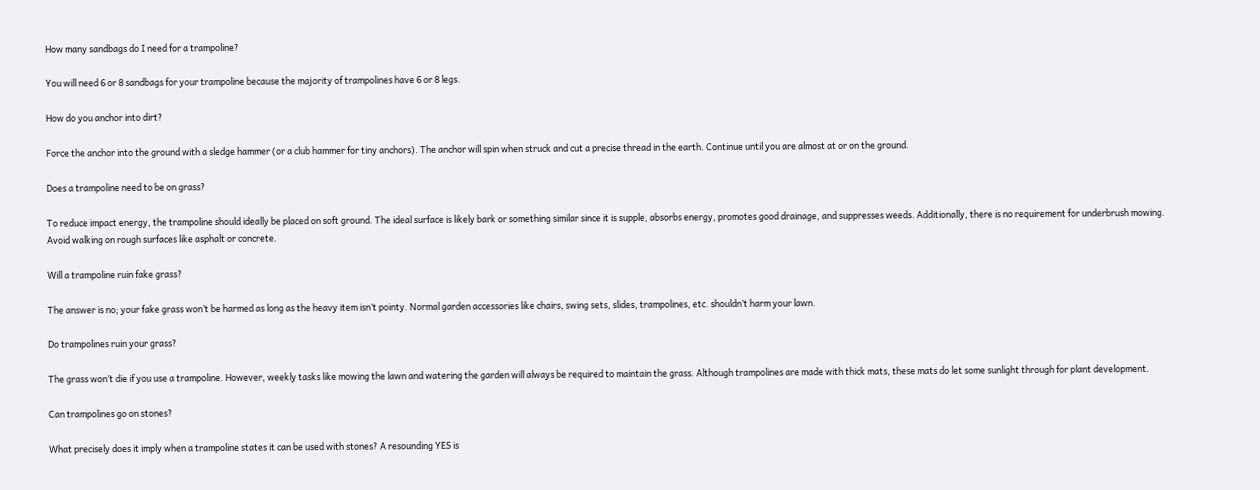How many sandbags do I need for a trampoline?

You will need 6 or 8 sandbags for your trampoline because the majority of trampolines have 6 or 8 legs.

How do you anchor into dirt?

Force the anchor into the ground with a sledge hammer (or a club hammer for tiny anchors). The anchor will spin when struck and cut a precise thread in the earth. Continue until you are almost at or on the ground.

Does a trampoline need to be on grass?

To reduce impact energy, the trampoline should ideally be placed on soft ground. The ideal surface is likely bark or something similar since it is supple, absorbs energy, promotes good drainage, and suppresses weeds. Additionally, there is no requirement for underbrush mowing. Avoid walking on rough surfaces like asphalt or concrete.

Will a trampoline ruin fake grass?

The answer is no; your fake grass won’t be harmed as long as the heavy item isn’t pointy. Normal garden accessories like chairs, swing sets, slides, trampolines, etc. shouldn’t harm your lawn.

Do trampolines ruin your grass?

The grass won’t die if you use a trampoline. However, weekly tasks like mowing the lawn and watering the garden will always be required to maintain the grass. Although trampolines are made with thick mats, these mats do let some sunlight through for plant development.

Can trampolines go on stones?

What precisely does it imply when a trampoline states it can be used with stones? A resounding YES is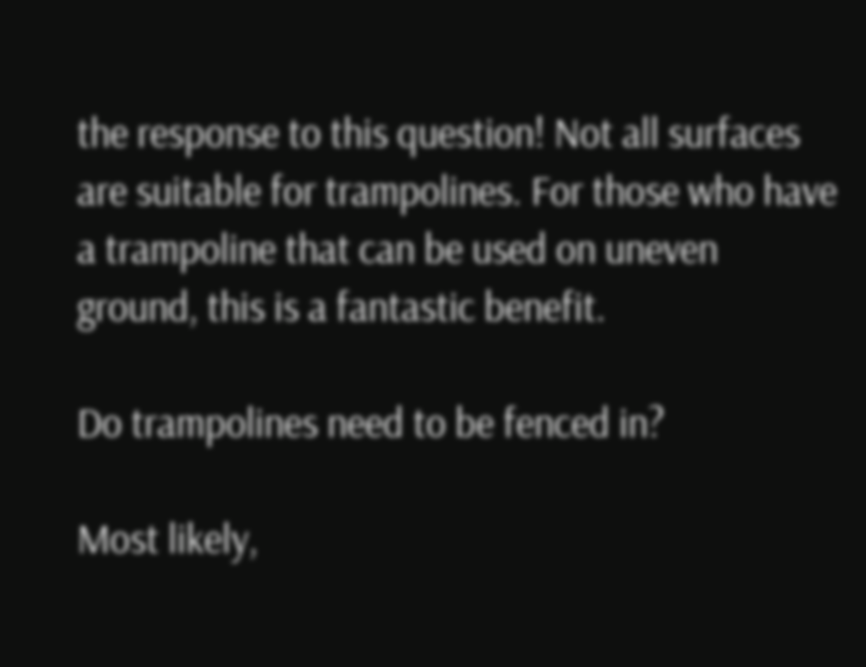the response to this question! Not all surfaces are suitable for trampolines. For those who have a trampoline that can be used on uneven ground, this is a fantastic benefit.

Do trampolines need to be fenced in?

Most likely,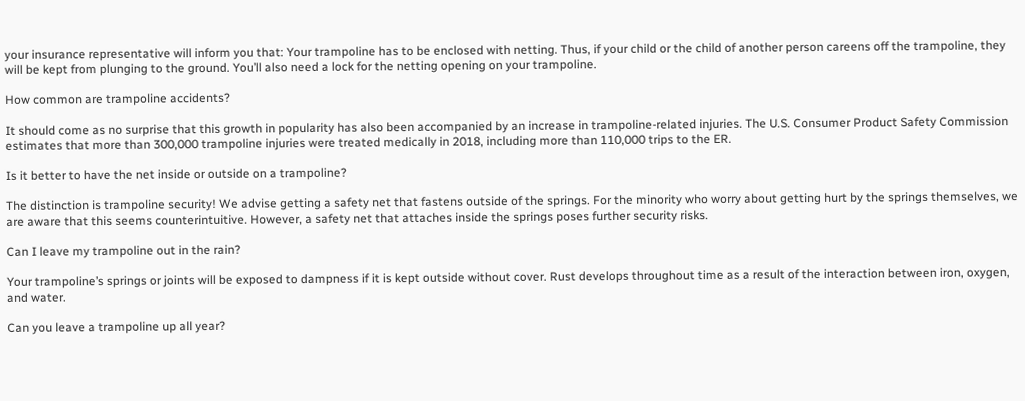your insurance representative will inform you that: Your trampoline has to be enclosed with netting. Thus, if your child or the child of another person careens off the trampoline, they will be kept from plunging to the ground. You’ll also need a lock for the netting opening on your trampoline.

How common are trampoline accidents?

It should come as no surprise that this growth in popularity has also been accompanied by an increase in trampoline-related injuries. The U.S. Consumer Product Safety Commission estimates that more than 300,000 trampoline injuries were treated medically in 2018, including more than 110,000 trips to the ER.

Is it better to have the net inside or outside on a trampoline?

The distinction is trampoline security! We advise getting a safety net that fastens outside of the springs. For the minority who worry about getting hurt by the springs themselves, we are aware that this seems counterintuitive. However, a safety net that attaches inside the springs poses further security risks.

Can I leave my trampoline out in the rain?

Your trampoline’s springs or joints will be exposed to dampness if it is kept outside without cover. Rust develops throughout time as a result of the interaction between iron, oxygen, and water.

Can you leave a trampoline up all year?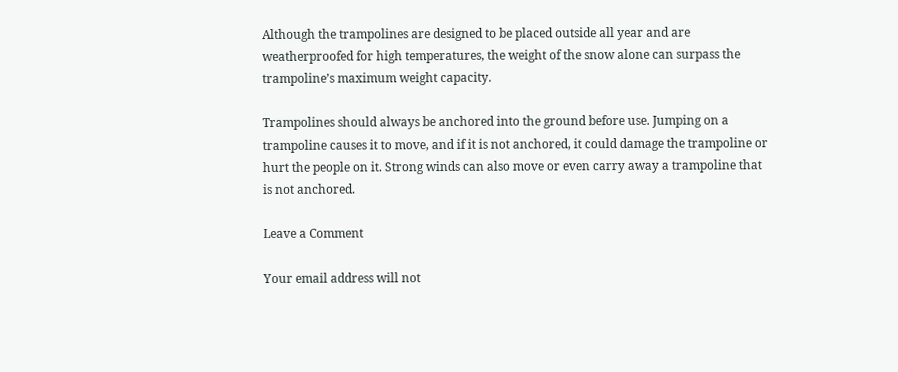Although the trampolines are designed to be placed outside all year and are weatherproofed for high temperatures, the weight of the snow alone can surpass the trampoline’s maximum weight capacity.

Trampolines should always be anchored into the ground before use. Jumping on a trampoline causes it to move, and if it is not anchored, it could damage the trampoline or hurt the people on it. Strong winds can also move or even carry away a trampoline that is not anchored.

Leave a Comment

Your email address will not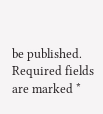be published. Required fields are marked *